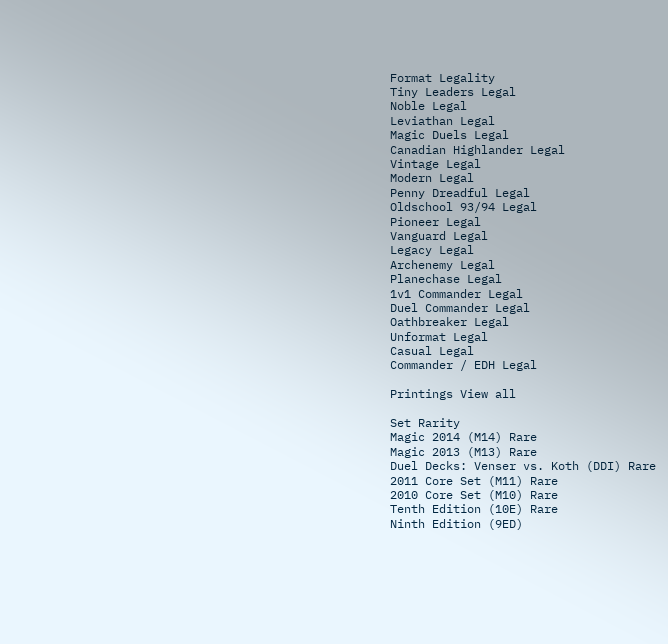Format Legality
Tiny Leaders Legal
Noble Legal
Leviathan Legal
Magic Duels Legal
Canadian Highlander Legal
Vintage Legal
Modern Legal
Penny Dreadful Legal
Oldschool 93/94 Legal
Pioneer Legal
Vanguard Legal
Legacy Legal
Archenemy Legal
Planechase Legal
1v1 Commander Legal
Duel Commander Legal
Oathbreaker Legal
Unformat Legal
Casual Legal
Commander / EDH Legal

Printings View all

Set Rarity
Magic 2014 (M14) Rare
Magic 2013 (M13) Rare
Duel Decks: Venser vs. Koth (DDI) Rare
2011 Core Set (M11) Rare
2010 Core Set (M10) Rare
Tenth Edition (10E) Rare
Ninth Edition (9ED)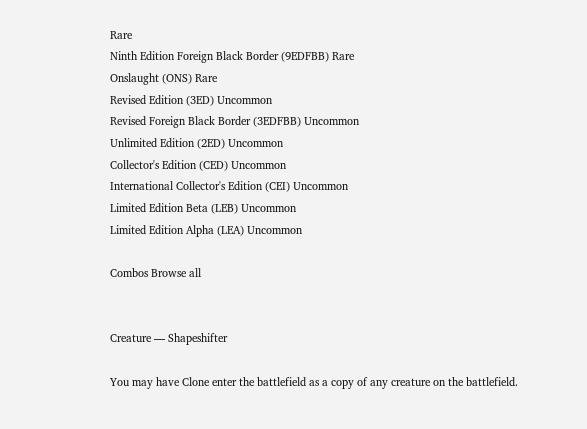Rare
Ninth Edition Foreign Black Border (9EDFBB) Rare
Onslaught (ONS) Rare
Revised Edition (3ED) Uncommon
Revised Foreign Black Border (3EDFBB) Uncommon
Unlimited Edition (2ED) Uncommon
Collector's Edition (CED) Uncommon
International Collector's Edition (CEI) Uncommon
Limited Edition Beta (LEB) Uncommon
Limited Edition Alpha (LEA) Uncommon

Combos Browse all


Creature — Shapeshifter

You may have Clone enter the battlefield as a copy of any creature on the battlefield.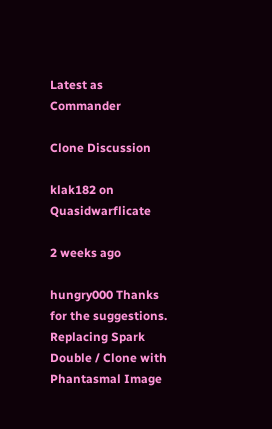Latest as Commander

Clone Discussion

klak182 on Quasidwarflicate

2 weeks ago

hungry000 Thanks for the suggestions. Replacing Spark Double / Clone with Phantasmal Image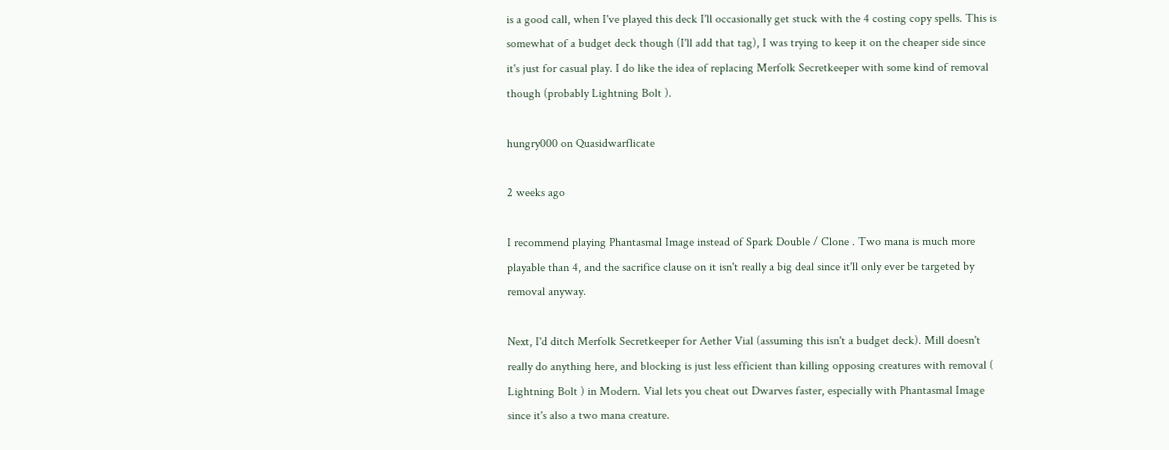is a good call, when I've played this deck I'll occasionally get stuck with the 4 costing copy spells. This is somewhat of a budget deck though (I'll add that tag), I was trying to keep it on the cheaper side since it's just for casual play. I do like the idea of replacing Merfolk Secretkeeper with some kind of removal though (probably Lightning Bolt ).

hungry000 on Quasidwarflicate

2 weeks ago

I recommend playing Phantasmal Image instead of Spark Double / Clone . Two mana is much more playable than 4, and the sacrifice clause on it isn't really a big deal since it'll only ever be targeted by removal anyway.

Next, I'd ditch Merfolk Secretkeeper for Aether Vial (assuming this isn't a budget deck). Mill doesn't really do anything here, and blocking is just less efficient than killing opposing creatures with removal ( Lightning Bolt ) in Modern. Vial lets you cheat out Dwarves faster, especially with Phantasmal Image since it's also a two mana creature.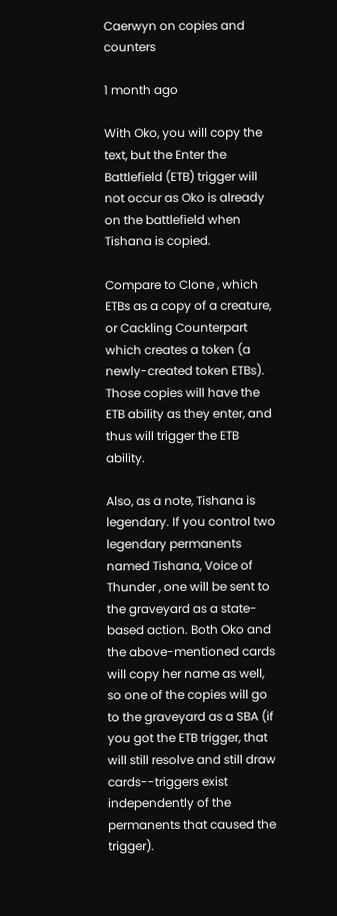Caerwyn on copies and counters

1 month ago

With Oko, you will copy the text, but the Enter the Battlefield (ETB) trigger will not occur as Oko is already on the battlefield when Tishana is copied.

Compare to Clone , which ETBs as a copy of a creature, or Cackling Counterpart which creates a token (a newly-created token ETBs). Those copies will have the ETB ability as they enter, and thus will trigger the ETB ability.

Also, as a note, Tishana is legendary. If you control two legendary permanents named Tishana, Voice of Thunder , one will be sent to the graveyard as a state-based action. Both Oko and the above-mentioned cards will copy her name as well, so one of the copies will go to the graveyard as a SBA (if you got the ETB trigger, that will still resolve and still draw cards--triggers exist independently of the permanents that caused the trigger).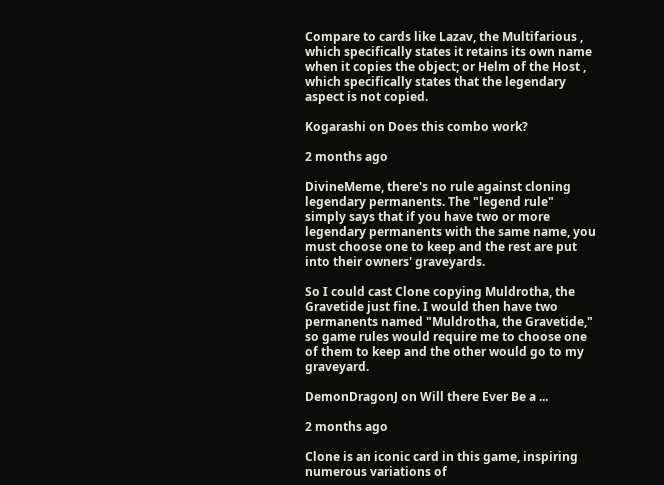Compare to cards like Lazav, the Multifarious , which specifically states it retains its own name when it copies the object; or Helm of the Host , which specifically states that the legendary aspect is not copied.

Kogarashi on Does this combo work?

2 months ago

DivineMeme, there's no rule against cloning legendary permanents. The "legend rule" simply says that if you have two or more legendary permanents with the same name, you must choose one to keep and the rest are put into their owners' graveyards.

So I could cast Clone copying Muldrotha, the Gravetide just fine. I would then have two permanents named "Muldrotha, the Gravetide," so game rules would require me to choose one of them to keep and the other would go to my graveyard.

DemonDragonJ on Will there Ever Be a ...

2 months ago

Clone is an iconic card in this game, inspiring numerous variations of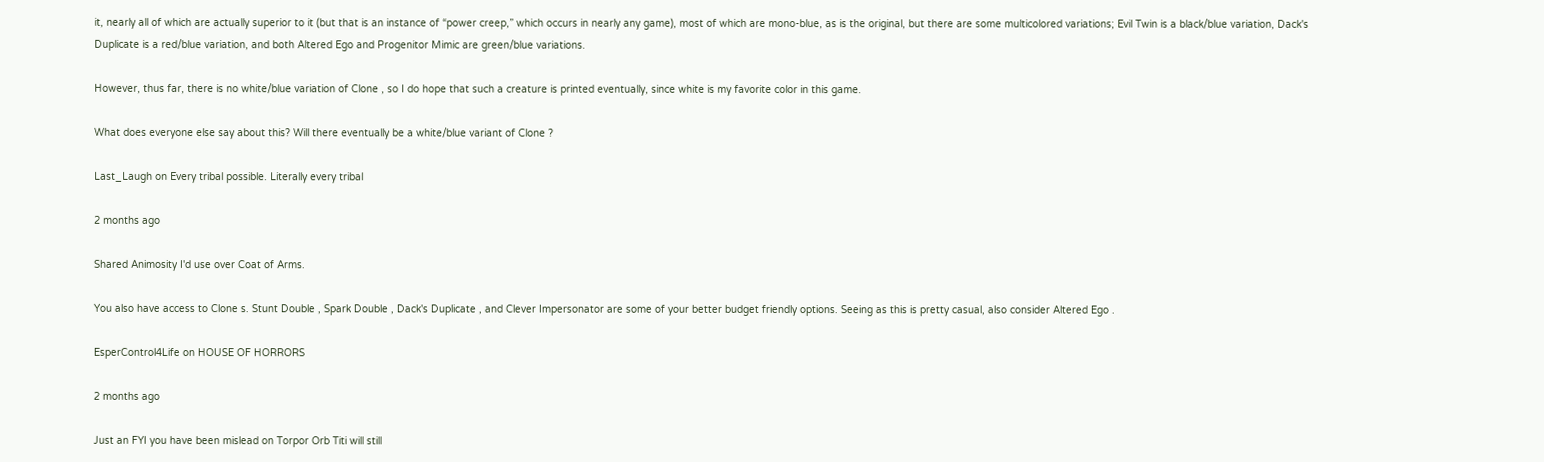it, nearly all of which are actually superior to it (but that is an instance of “power creep,” which occurs in nearly any game), most of which are mono-blue, as is the original, but there are some multicolored variations; Evil Twin is a black/blue variation, Dack's Duplicate is a red/blue variation, and both Altered Ego and Progenitor Mimic are green/blue variations.

However, thus far, there is no white/blue variation of Clone , so I do hope that such a creature is printed eventually, since white is my favorite color in this game.

What does everyone else say about this? Will there eventually be a white/blue variant of Clone ?

Last_Laugh on Every tribal possible. Literally every tribal

2 months ago

Shared Animosity I'd use over Coat of Arms.

You also have access to Clone s. Stunt Double , Spark Double , Dack's Duplicate , and Clever Impersonator are some of your better budget friendly options. Seeing as this is pretty casual, also consider Altered Ego .

EsperControl4Life on HOUSE OF HORRORS

2 months ago

Just an FYI you have been mislead on Torpor Orb Titi will still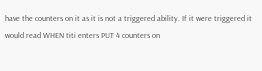have the counters on it as it is not a triggered ability. If it were triggered it would read WHEN titi enters PUT 4 counters on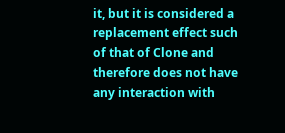it, but it is considered a replacement effect such of that of Clone and therefore does not have any interaction with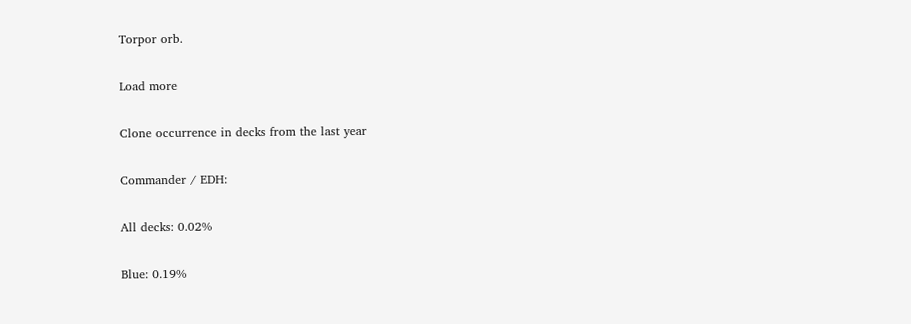Torpor orb.

Load more

Clone occurrence in decks from the last year

Commander / EDH:

All decks: 0.02%

Blue: 0.19%